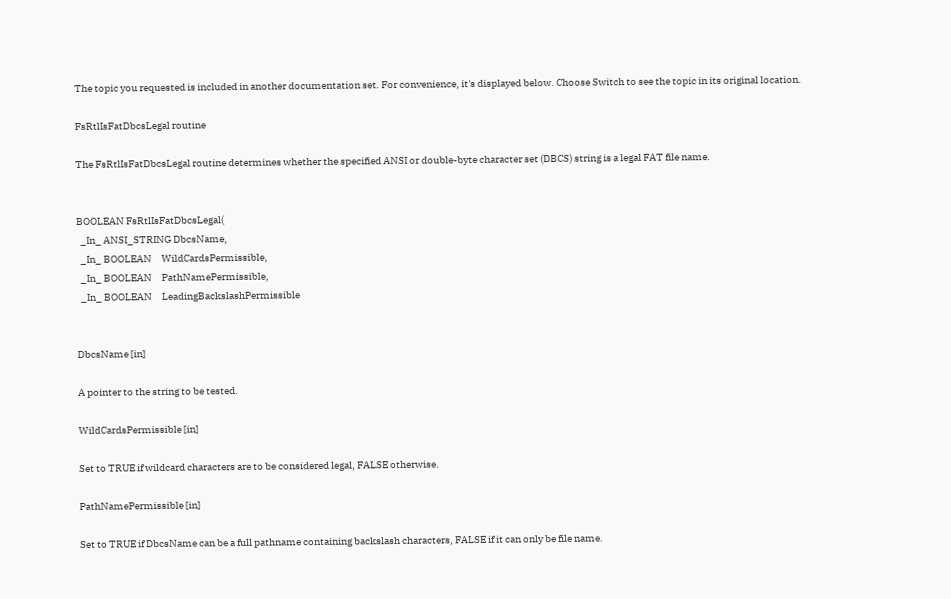The topic you requested is included in another documentation set. For convenience, it's displayed below. Choose Switch to see the topic in its original location.

FsRtlIsFatDbcsLegal routine

The FsRtlIsFatDbcsLegal routine determines whether the specified ANSI or double-byte character set (DBCS) string is a legal FAT file name.


BOOLEAN FsRtlIsFatDbcsLegal(
  _In_ ANSI_STRING DbcsName,
  _In_ BOOLEAN     WildCardsPermissible,
  _In_ BOOLEAN     PathNamePermissible,
  _In_ BOOLEAN     LeadingBackslashPermissible


DbcsName [in]

A pointer to the string to be tested.

WildCardsPermissible [in]

Set to TRUE if wildcard characters are to be considered legal, FALSE otherwise.

PathNamePermissible [in]

Set to TRUE if DbcsName can be a full pathname containing backslash characters, FALSE if it can only be file name.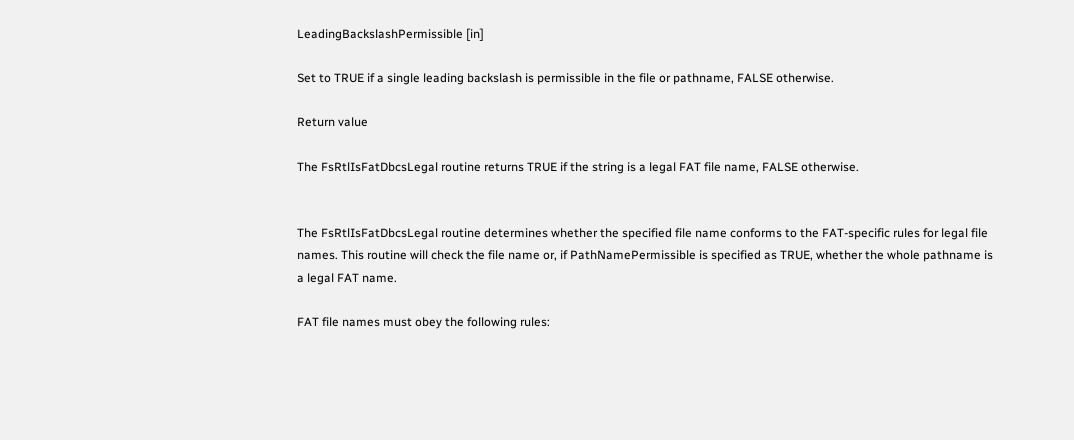LeadingBackslashPermissible [in]

Set to TRUE if a single leading backslash is permissible in the file or pathname, FALSE otherwise.

Return value

The FsRtlIsFatDbcsLegal routine returns TRUE if the string is a legal FAT file name, FALSE otherwise.


The FsRtlIsFatDbcsLegal routine determines whether the specified file name conforms to the FAT-specific rules for legal file names. This routine will check the file name or, if PathNamePermissible is specified as TRUE, whether the whole pathname is a legal FAT name.

FAT file names must obey the following rules: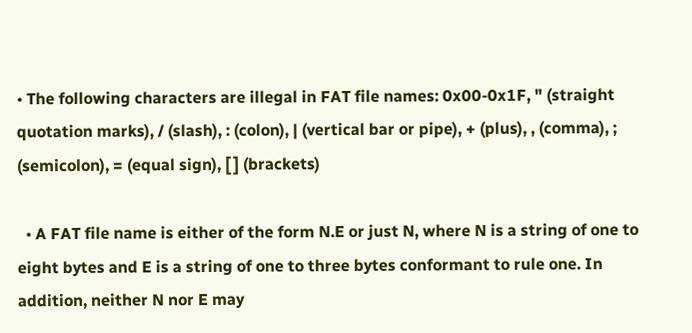• The following characters are illegal in FAT file names: 0x00-0x1F, " (straight quotation marks), / (slash), : (colon), | (vertical bar or pipe), + (plus), , (comma), ; (semicolon), = (equal sign), [ ] (brackets)

  • A FAT file name is either of the form N.E or just N, where N is a string of one to eight bytes and E is a string of one to three bytes conformant to rule one. In addition, neither N nor E may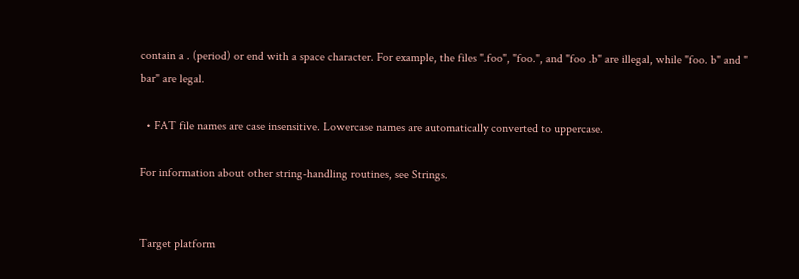contain a . (period) or end with a space character. For example, the files ".foo", "foo.", and "foo .b" are illegal, while "foo. b" and " bar" are legal.

  • FAT file names are case insensitive. Lowercase names are automatically converted to uppercase.

For information about other string-handling routines, see Strings.


Target platform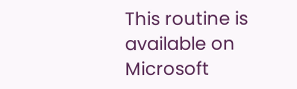This routine is available on Microsoft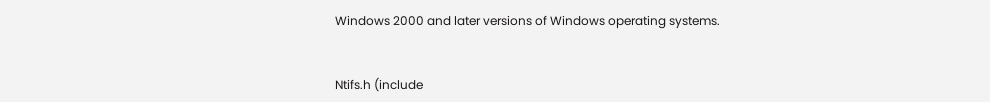Windows 2000 and later versions of Windows operating systems.


Ntifs.h (include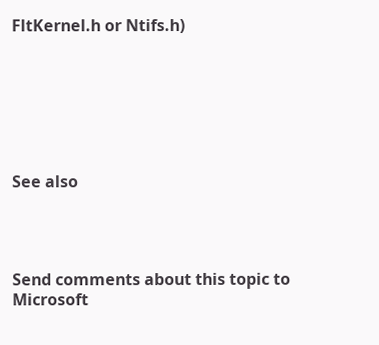FltKernel.h or Ntifs.h)







See also




Send comments about this topic to Microsoft